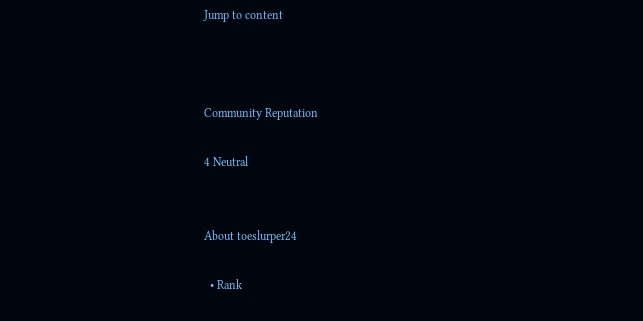Jump to content



Community Reputation

4 Neutral


About toeslurper24

  • Rank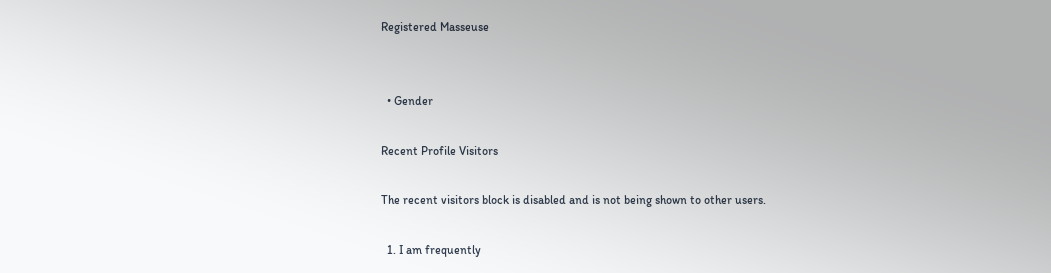Registered Masseuse


  • Gender

Recent Profile Visitors

The recent visitors block is disabled and is not being shown to other users.

  1. I am frequently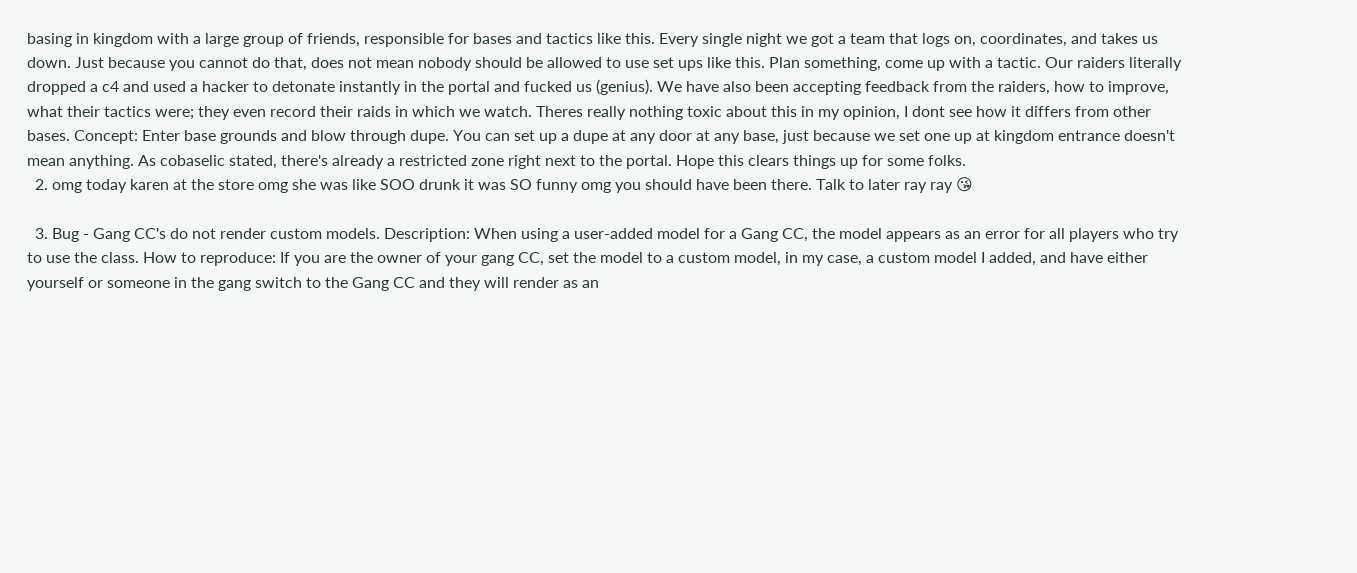basing in kingdom with a large group of friends, responsible for bases and tactics like this. Every single night we got a team that logs on, coordinates, and takes us down. Just because you cannot do that, does not mean nobody should be allowed to use set ups like this. Plan something, come up with a tactic. Our raiders literally dropped a c4 and used a hacker to detonate instantly in the portal and fucked us (genius). We have also been accepting feedback from the raiders, how to improve, what their tactics were; they even record their raids in which we watch. Theres really nothing toxic about this in my opinion, I dont see how it differs from other bases. Concept: Enter base grounds and blow through dupe. You can set up a dupe at any door at any base, just because we set one up at kingdom entrance doesn't mean anything. As cobaselic stated, there's already a restricted zone right next to the portal. Hope this clears things up for some folks.
  2. omg today karen at the store omg she was like SOO drunk it was SO funny omg you should have been there. Talk to later ray ray 😘

  3. Bug - Gang CC's do not render custom models. Description: When using a user-added model for a Gang CC, the model appears as an error for all players who try to use the class. How to reproduce: If you are the owner of your gang CC, set the model to a custom model, in my case, a custom model I added, and have either yourself or someone in the gang switch to the Gang CC and they will render as an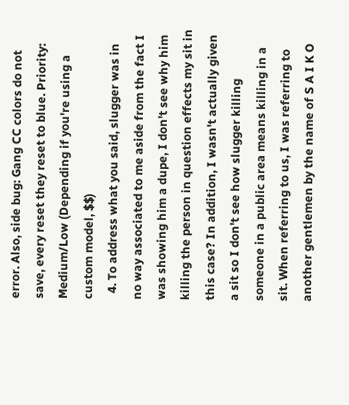error. Also, side bug: Gang CC colors do not save, every reset they reset to blue. Priority: Medium/Low (Depending if you're using a custom model, $$)
  4. To address what you said, slugger was in no way associated to me aside from the fact I was showing him a dupe, I don't see why him killing the person in question effects my sit in this case? In addition, I wasn't actually given a sit so I don't see how slugger killing someone in a public area means killing in a sit. When referring to us, I was referring to another gentlemen by the name of S A I K O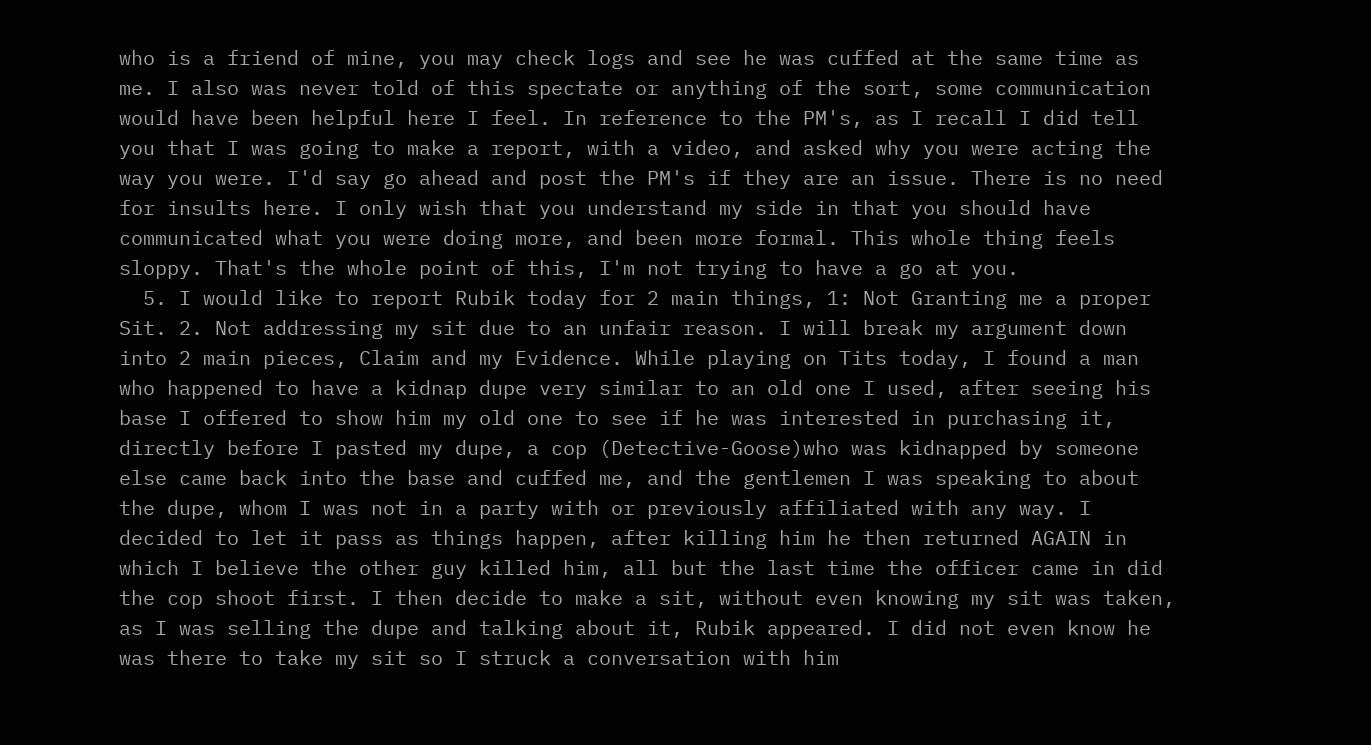who is a friend of mine, you may check logs and see he was cuffed at the same time as me. I also was never told of this spectate or anything of the sort, some communication would have been helpful here I feel. In reference to the PM's, as I recall I did tell you that I was going to make a report, with a video, and asked why you were acting the way you were. I'd say go ahead and post the PM's if they are an issue. There is no need for insults here. I only wish that you understand my side in that you should have communicated what you were doing more, and been more formal. This whole thing feels sloppy. That's the whole point of this, I'm not trying to have a go at you.
  5. I would like to report Rubik today for 2 main things, 1: Not Granting me a proper Sit. 2. Not addressing my sit due to an unfair reason. I will break my argument down into 2 main pieces, Claim and my Evidence. While playing on Tits today, I found a man who happened to have a kidnap dupe very similar to an old one I used, after seeing his base I offered to show him my old one to see if he was interested in purchasing it, directly before I pasted my dupe, a cop (Detective-Goose)who was kidnapped by someone else came back into the base and cuffed me, and the gentlemen I was speaking to about the dupe, whom I was not in a party with or previously affiliated with any way. I decided to let it pass as things happen, after killing him he then returned AGAIN in which I believe the other guy killed him, all but the last time the officer came in did the cop shoot first. I then decide to make a sit, without even knowing my sit was taken, as I was selling the dupe and talking about it, Rubik appeared. I did not even know he was there to take my sit so I struck a conversation with him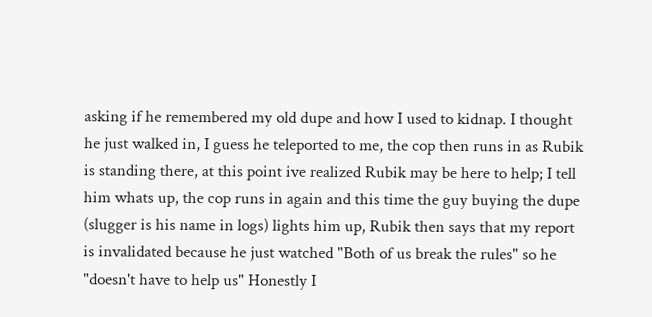asking if he remembered my old dupe and how I used to kidnap. I thought he just walked in, I guess he teleported to me, the cop then runs in as Rubik is standing there, at this point ive realized Rubik may be here to help; I tell him whats up, the cop runs in again and this time the guy buying the dupe (slugger is his name in logs) lights him up, Rubik then says that my report is invalidated because he just watched "Both of us break the rules" so he "doesn't have to help us" Honestly I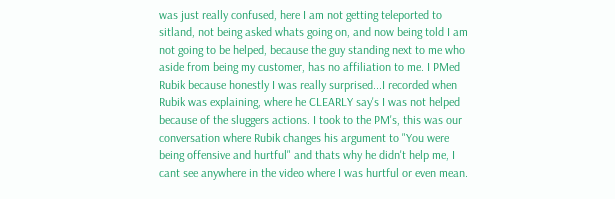was just really confused, here I am not getting teleported to sitland, not being asked whats going on, and now being told I am not going to be helped, because the guy standing next to me who aside from being my customer, has no affiliation to me. I PMed Rubik because honestly I was really surprised...I recorded when Rubik was explaining, where he CLEARLY say's I was not helped because of the sluggers actions. I took to the PM's, this was our conversation where Rubik changes his argument to "You were being offensive and hurtful" and thats why he didn't help me, I cant see anywhere in the video where I was hurtful or even mean.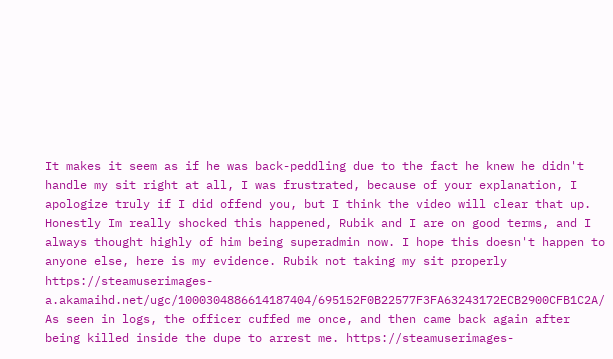It makes it seem as if he was back-peddling due to the fact he knew he didn't handle my sit right at all, I was frustrated, because of your explanation, I apologize truly if I did offend you, but I think the video will clear that up. Honestly Im really shocked this happened, Rubik and I are on good terms, and I always thought highly of him being superadmin now. I hope this doesn't happen to anyone else, here is my evidence. Rubik not taking my sit properly https://steamuserimages-a.akamaihd.net/ugc/1000304886614187404/695152F0B22577F3FA63243172ECB2900CFB1C2A/ As seen in logs, the officer cuffed me once, and then came back again after being killed inside the dupe to arrest me. https://steamuserimages-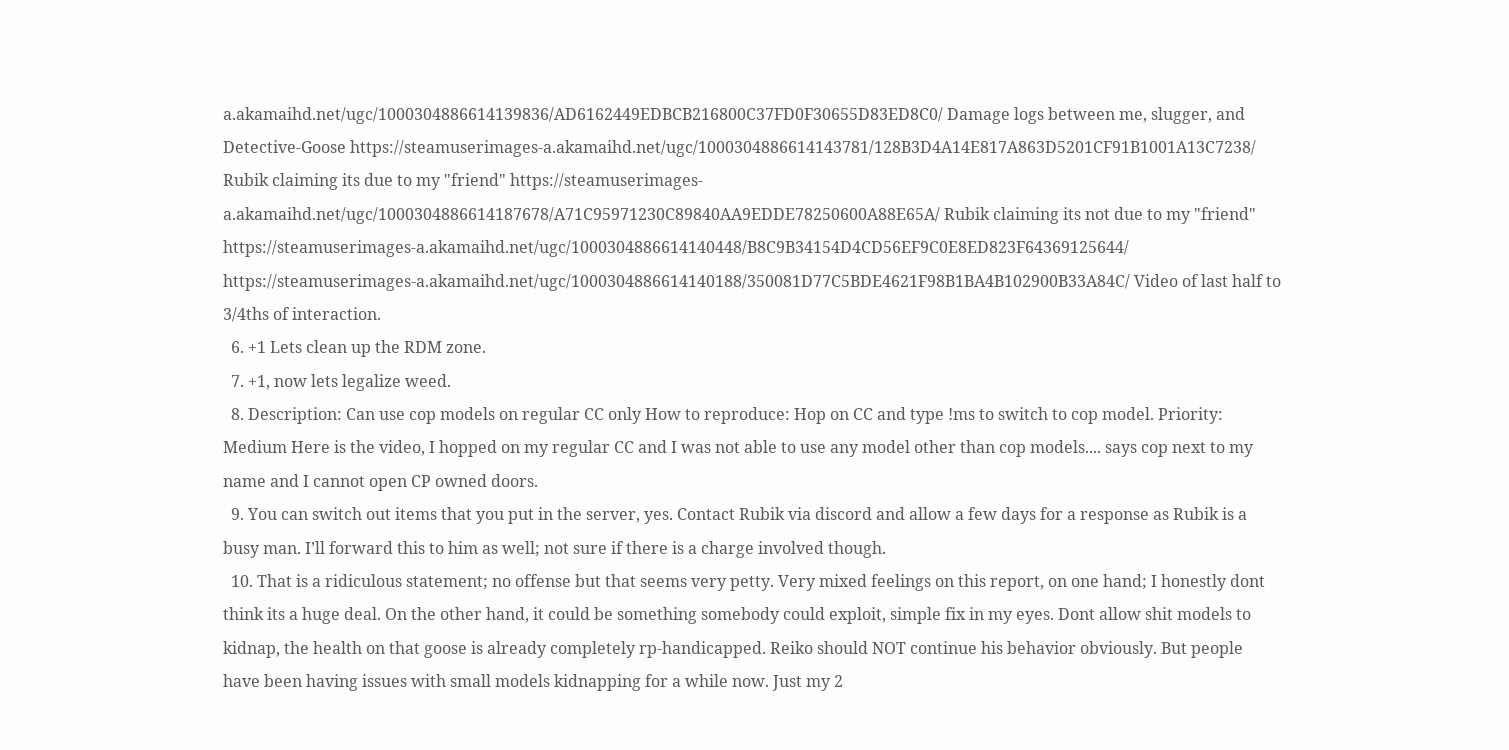a.akamaihd.net/ugc/1000304886614139836/AD6162449EDBCB216800C37FD0F30655D83ED8C0/ Damage logs between me, slugger, and Detective-Goose https://steamuserimages-a.akamaihd.net/ugc/1000304886614143781/128B3D4A14E817A863D5201CF91B1001A13C7238/ Rubik claiming its due to my "friend" https://steamuserimages-a.akamaihd.net/ugc/1000304886614187678/A71C95971230C89840AA9EDDE78250600A88E65A/ Rubik claiming its not due to my "friend" https://steamuserimages-a.akamaihd.net/ugc/1000304886614140448/B8C9B34154D4CD56EF9C0E8ED823F64369125644/ https://steamuserimages-a.akamaihd.net/ugc/1000304886614140188/350081D77C5BDE4621F98B1BA4B102900B33A84C/ Video of last half to 3/4ths of interaction.
  6. +1 Lets clean up the RDM zone.
  7. +1, now lets legalize weed.
  8. Description: Can use cop models on regular CC only How to reproduce: Hop on CC and type !ms to switch to cop model. Priority: Medium Here is the video, I hopped on my regular CC and I was not able to use any model other than cop models.... says cop next to my name and I cannot open CP owned doors.
  9. You can switch out items that you put in the server, yes. Contact Rubik via discord and allow a few days for a response as Rubik is a busy man. I’ll forward this to him as well; not sure if there is a charge involved though.
  10. That is a ridiculous statement; no offense but that seems very petty. Very mixed feelings on this report, on one hand; I honestly dont think its a huge deal. On the other hand, it could be something somebody could exploit, simple fix in my eyes. Dont allow shit models to kidnap, the health on that goose is already completely rp-handicapped. Reiko should NOT continue his behavior obviously. But people have been having issues with small models kidnapping for a while now. Just my 2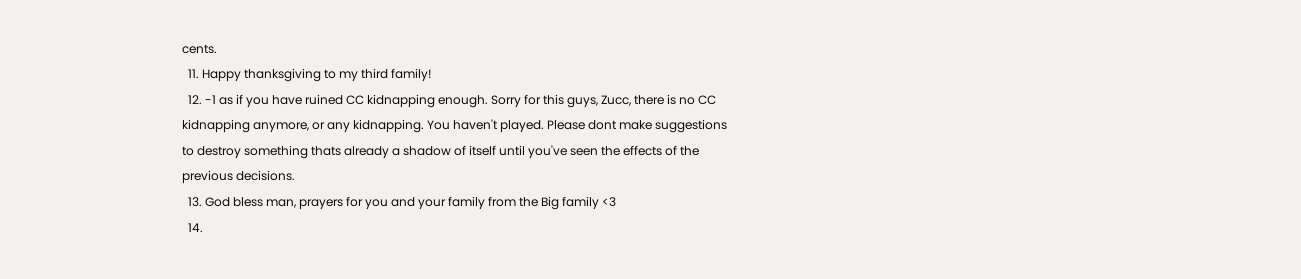cents.
  11. Happy thanksgiving to my third family!
  12. -1 as if you have ruined CC kidnapping enough. Sorry for this guys, Zucc, there is no CC kidnapping anymore, or any kidnapping. You haven't played. Please dont make suggestions to destroy something thats already a shadow of itself until you've seen the effects of the previous decisions.
  13. God bless man, prayers for you and your family from the Big family <3
  14.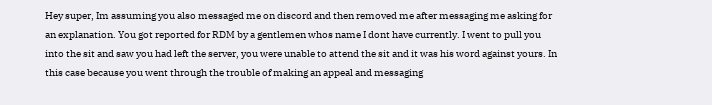Hey super, Im assuming you also messaged me on discord and then removed me after messaging me asking for an explanation. You got reported for RDM by a gentlemen whos name I dont have currently. I went to pull you into the sit and saw you had left the server, you were unable to attend the sit and it was his word against yours. In this case because you went through the trouble of making an appeal and messaging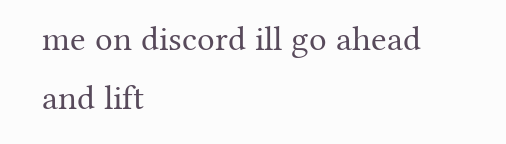me on discord ill go ahead and lift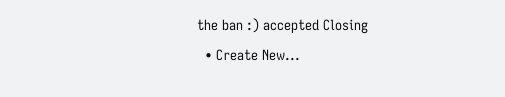the ban :) accepted Closing
  • Create New...